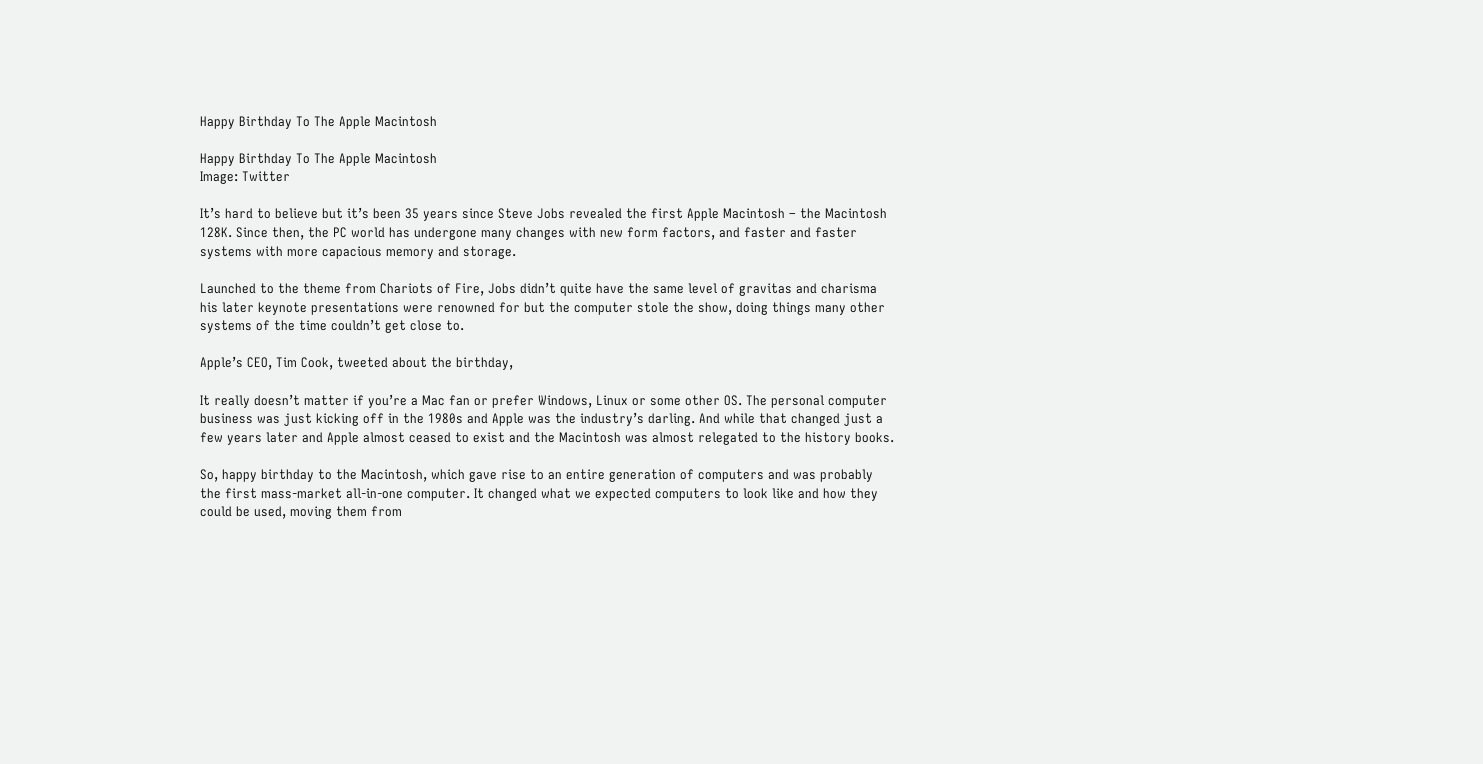Happy Birthday To The Apple Macintosh

Happy Birthday To The Apple Macintosh
Image: Twitter

It’s hard to believe but it’s been 35 years since Steve Jobs revealed the first Apple Macintosh – the Macintosh 128K. Since then, the PC world has undergone many changes with new form factors, and faster and faster systems with more capacious memory and storage.

Launched to the theme from Chariots of Fire, Jobs didn’t quite have the same level of gravitas and charisma his later keynote presentations were renowned for but the computer stole the show, doing things many other systems of the time couldn’t get close to.

Apple’s CEO, Tim Cook, tweeted about the birthday,

It really doesn’t matter if you’re a Mac fan or prefer Windows, Linux or some other OS. The personal computer business was just kicking off in the 1980s and Apple was the industry’s darling. And while that changed just a few years later and Apple almost ceased to exist and the Macintosh was almost relegated to the history books.

So, happy birthday to the Macintosh, which gave rise to an entire generation of computers and was probably the first mass-market all-in-one computer. It changed what we expected computers to look like and how they could be used, moving them from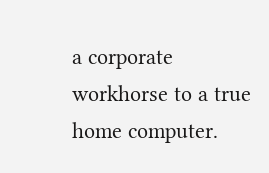a corporate workhorse to a true home computer.